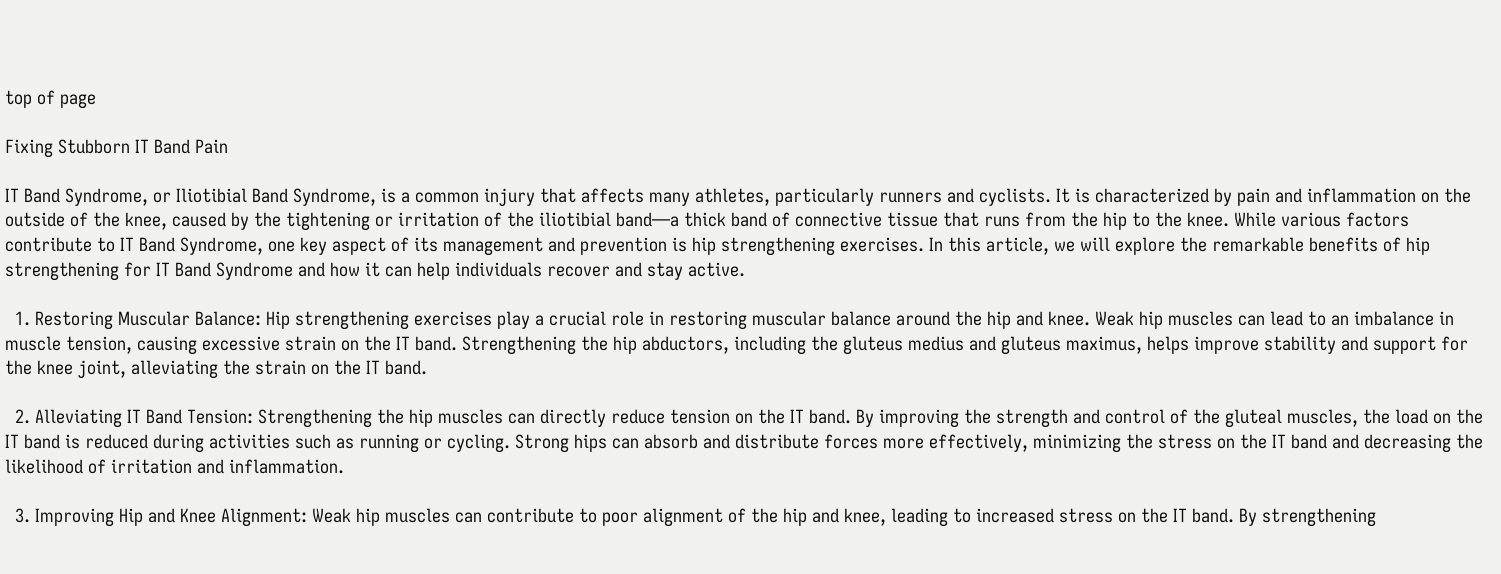top of page

Fixing Stubborn IT Band Pain

IT Band Syndrome, or Iliotibial Band Syndrome, is a common injury that affects many athletes, particularly runners and cyclists. It is characterized by pain and inflammation on the outside of the knee, caused by the tightening or irritation of the iliotibial band—a thick band of connective tissue that runs from the hip to the knee. While various factors contribute to IT Band Syndrome, one key aspect of its management and prevention is hip strengthening exercises. In this article, we will explore the remarkable benefits of hip strengthening for IT Band Syndrome and how it can help individuals recover and stay active.

  1. Restoring Muscular Balance: Hip strengthening exercises play a crucial role in restoring muscular balance around the hip and knee. Weak hip muscles can lead to an imbalance in muscle tension, causing excessive strain on the IT band. Strengthening the hip abductors, including the gluteus medius and gluteus maximus, helps improve stability and support for the knee joint, alleviating the strain on the IT band.

  2. Alleviating IT Band Tension: Strengthening the hip muscles can directly reduce tension on the IT band. By improving the strength and control of the gluteal muscles, the load on the IT band is reduced during activities such as running or cycling. Strong hips can absorb and distribute forces more effectively, minimizing the stress on the IT band and decreasing the likelihood of irritation and inflammation.

  3. Improving Hip and Knee Alignment: Weak hip muscles can contribute to poor alignment of the hip and knee, leading to increased stress on the IT band. By strengthening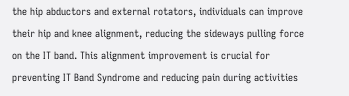the hip abductors and external rotators, individuals can improve their hip and knee alignment, reducing the sideways pulling force on the IT band. This alignment improvement is crucial for preventing IT Band Syndrome and reducing pain during activities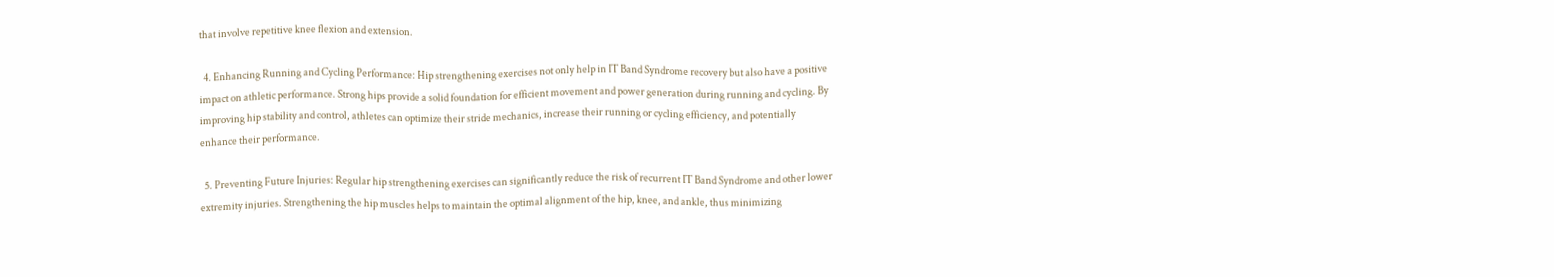that involve repetitive knee flexion and extension.

  4. Enhancing Running and Cycling Performance: Hip strengthening exercises not only help in IT Band Syndrome recovery but also have a positive impact on athletic performance. Strong hips provide a solid foundation for efficient movement and power generation during running and cycling. By improving hip stability and control, athletes can optimize their stride mechanics, increase their running or cycling efficiency, and potentially enhance their performance.

  5. Preventing Future Injuries: Regular hip strengthening exercises can significantly reduce the risk of recurrent IT Band Syndrome and other lower extremity injuries. Strengthening the hip muscles helps to maintain the optimal alignment of the hip, knee, and ankle, thus minimizing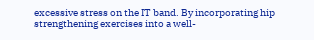excessive stress on the IT band. By incorporating hip strengthening exercises into a well-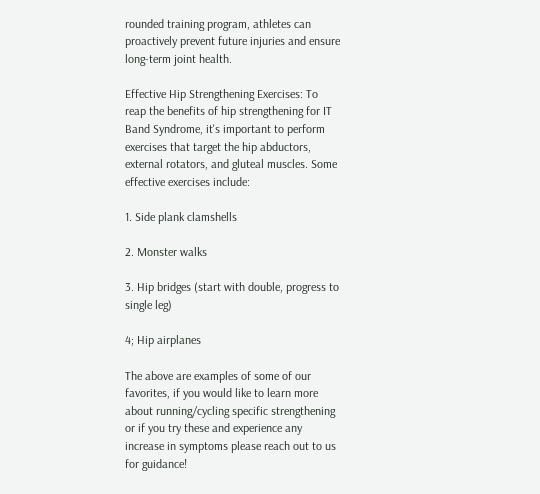rounded training program, athletes can proactively prevent future injuries and ensure long-term joint health.

Effective Hip Strengthening Exercises: To reap the benefits of hip strengthening for IT Band Syndrome, it's important to perform exercises that target the hip abductors, external rotators, and gluteal muscles. Some effective exercises include:

1. Side plank clamshells

2. Monster walks

3. Hip bridges (start with double, progress to single leg)

4; Hip airplanes

The above are examples of some of our favorites, if you would like to learn more about running/cycling specific strengthening or if you try these and experience any increase in symptoms please reach out to us for guidance!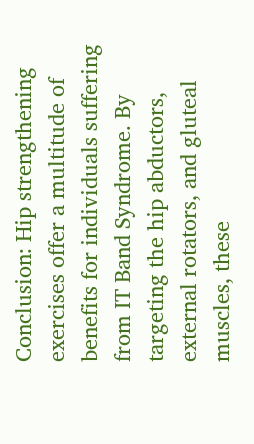Conclusion: Hip strengthening exercises offer a multitude of benefits for individuals suffering from IT Band Syndrome. By targeting the hip abductors, external rotators, and gluteal muscles, these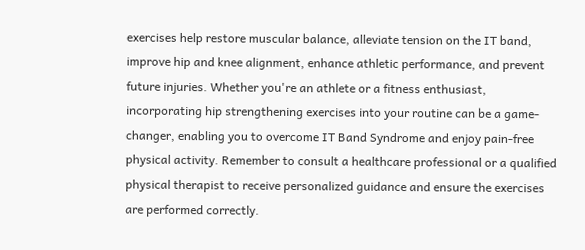exercises help restore muscular balance, alleviate tension on the IT band, improve hip and knee alignment, enhance athletic performance, and prevent future injuries. Whether you're an athlete or a fitness enthusiast, incorporating hip strengthening exercises into your routine can be a game-changer, enabling you to overcome IT Band Syndrome and enjoy pain-free physical activity. Remember to consult a healthcare professional or a qualified physical therapist to receive personalized guidance and ensure the exercises are performed correctly.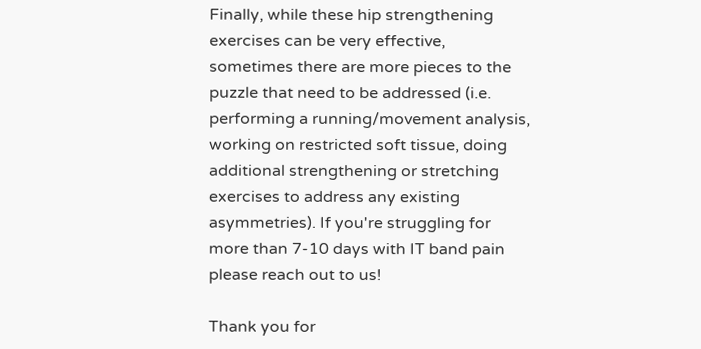Finally, while these hip strengthening exercises can be very effective, sometimes there are more pieces to the puzzle that need to be addressed (i.e. performing a running/movement analysis, working on restricted soft tissue, doing additional strengthening or stretching exercises to address any existing asymmetries). If you're struggling for more than 7-10 days with IT band pain please reach out to us!

Thank you for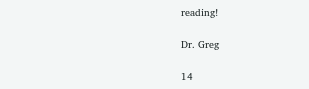reading!

Dr. Greg

14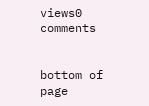views0 comments


bottom of page